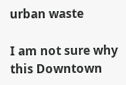urban waste

I am not sure why this Downtown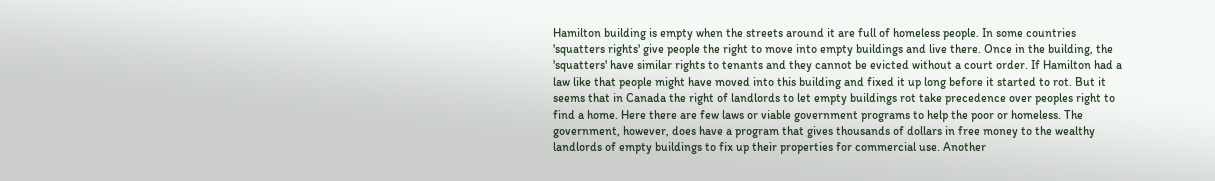Hamilton building is empty when the streets around it are full of homeless people. In some countries 'squatters rights' give people the right to move into empty buildings and live there. Once in the building, the 'squatters' have similar rights to tenants and they cannot be evicted without a court order. If Hamilton had a law like that people might have moved into this building and fixed it up long before it started to rot. But it seems that in Canada the right of landlords to let empty buildings rot take precedence over peoples right to find a home. Here there are few laws or viable government programs to help the poor or homeless. The government, however, does have a program that gives thousands of dollars in free money to the wealthy landlords of empty buildings to fix up their properties for commercial use. Another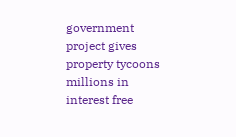government project gives property tycoons millions in interest free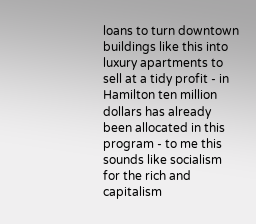loans to turn downtown buildings like this into luxury apartments to sell at a tidy profit - in Hamilton ten million dollars has already been allocated in this program - to me this sounds like socialism for the rich and capitalism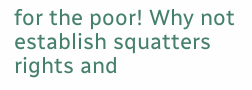for the poor! Why not establish squatters rights and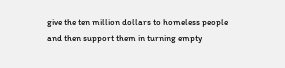give the ten million dollars to homeless people and then support them in turning empty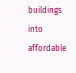buildings into affordable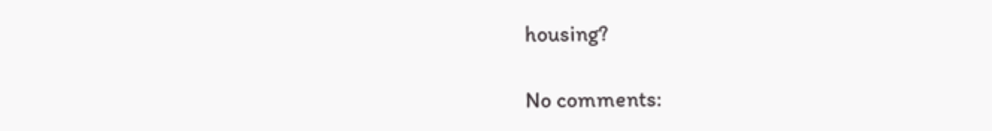housing?

No comments: